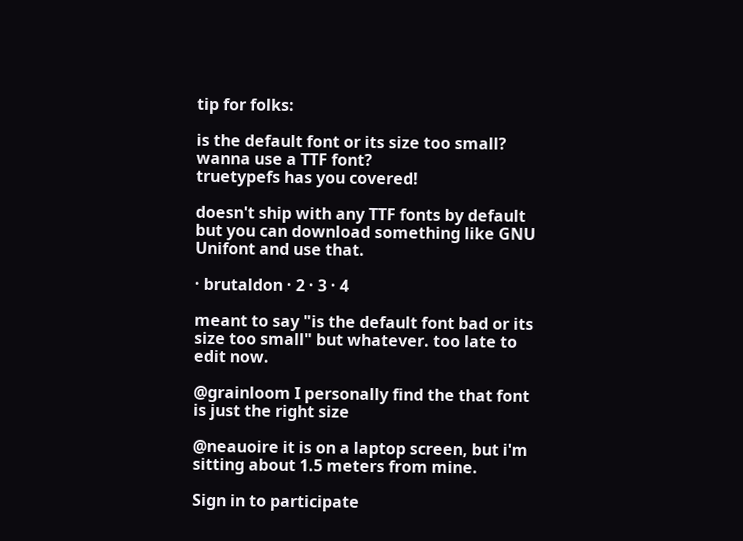tip for folks:

is the default font or its size too small?
wanna use a TTF font?
truetypefs has you covered!

doesn't ship with any TTF fonts by default but you can download something like GNU Unifont and use that.

· brutaldon · 2 · 3 · 4

meant to say "is the default font bad or its size too small" but whatever. too late to edit now.

@grainloom I personally find the that font is just the right size

@neauoire it is on a laptop screen, but i'm sitting about 1.5 meters from mine.

Sign in to participate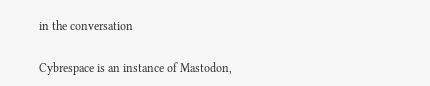in the conversation

Cybrespace is an instance of Mastodon,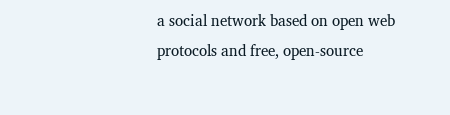a social network based on open web protocols and free, open-source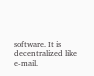software. It is decentralized like e-mail.